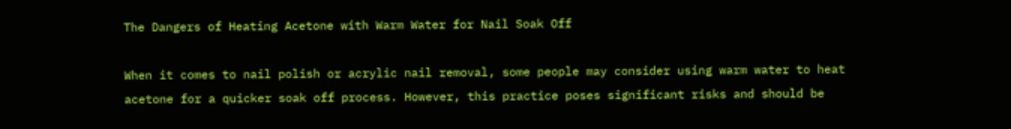The Dangers of Heating Acetone with Warm Water for Nail Soak Off

When it comes to nail polish or acrylic nail removal, some people may consider using warm water to heat acetone for a quicker soak off process. However, this practice poses significant risks and should be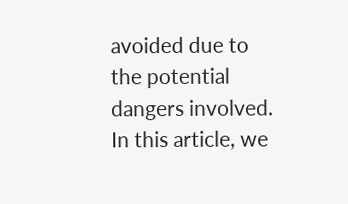avoided due to the potential dangers involved. In this article, we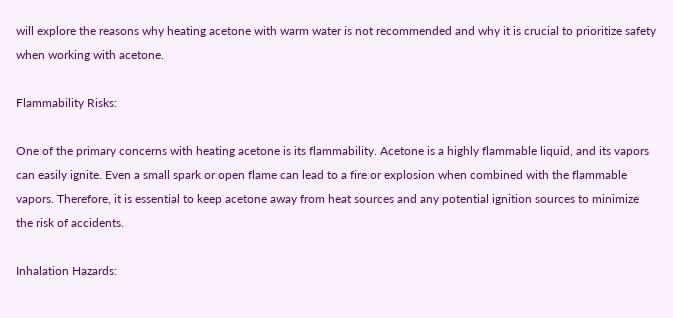will explore the reasons why heating acetone with warm water is not recommended and why it is crucial to prioritize safety when working with acetone.

Flammability Risks:

One of the primary concerns with heating acetone is its flammability. Acetone is a highly flammable liquid, and its vapors can easily ignite. Even a small spark or open flame can lead to a fire or explosion when combined with the flammable vapors. Therefore, it is essential to keep acetone away from heat sources and any potential ignition sources to minimize the risk of accidents.

Inhalation Hazards: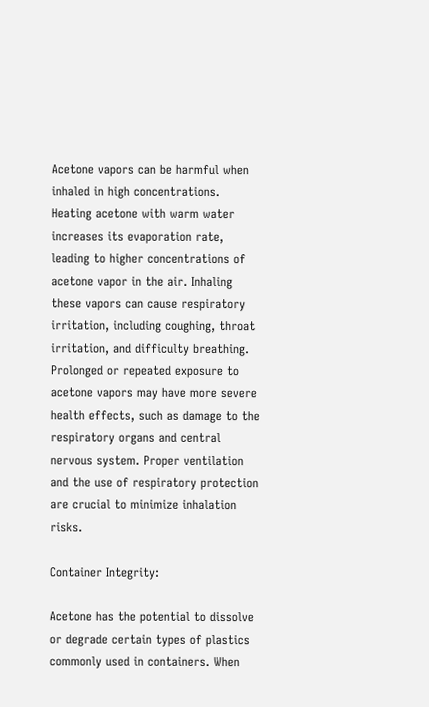Acetone vapors can be harmful when inhaled in high concentrations. Heating acetone with warm water increases its evaporation rate, leading to higher concentrations of acetone vapor in the air. Inhaling these vapors can cause respiratory irritation, including coughing, throat irritation, and difficulty breathing. Prolonged or repeated exposure to acetone vapors may have more severe health effects, such as damage to the respiratory organs and central nervous system. Proper ventilation and the use of respiratory protection are crucial to minimize inhalation risks.

Container Integrity:

Acetone has the potential to dissolve or degrade certain types of plastics commonly used in containers. When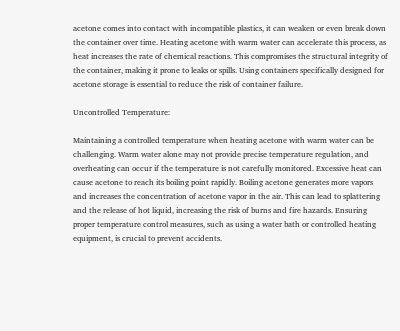acetone comes into contact with incompatible plastics, it can weaken or even break down the container over time. Heating acetone with warm water can accelerate this process, as heat increases the rate of chemical reactions. This compromises the structural integrity of the container, making it prone to leaks or spills. Using containers specifically designed for acetone storage is essential to reduce the risk of container failure.

Uncontrolled Temperature:

Maintaining a controlled temperature when heating acetone with warm water can be challenging. Warm water alone may not provide precise temperature regulation, and overheating can occur if the temperature is not carefully monitored. Excessive heat can cause acetone to reach its boiling point rapidly. Boiling acetone generates more vapors and increases the concentration of acetone vapor in the air. This can lead to splattering and the release of hot liquid, increasing the risk of burns and fire hazards. Ensuring proper temperature control measures, such as using a water bath or controlled heating equipment, is crucial to prevent accidents.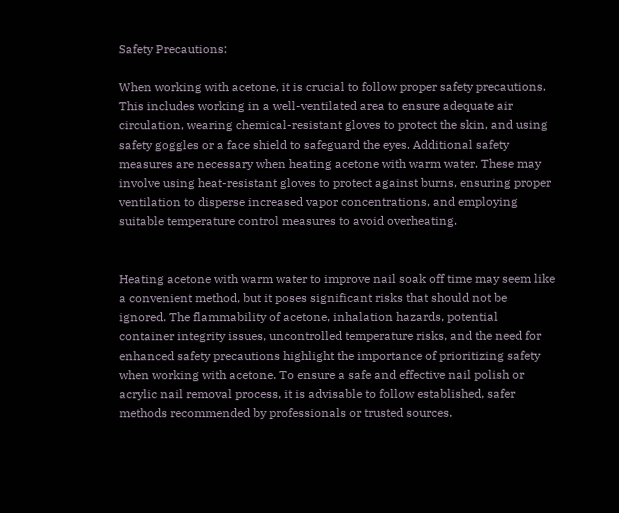Safety Precautions:

When working with acetone, it is crucial to follow proper safety precautions. This includes working in a well-ventilated area to ensure adequate air circulation, wearing chemical-resistant gloves to protect the skin, and using safety goggles or a face shield to safeguard the eyes. Additional safety measures are necessary when heating acetone with warm water. These may involve using heat-resistant gloves to protect against burns, ensuring proper ventilation to disperse increased vapor concentrations, and employing suitable temperature control measures to avoid overheating.


Heating acetone with warm water to improve nail soak off time may seem like a convenient method, but it poses significant risks that should not be ignored. The flammability of acetone, inhalation hazards, potential container integrity issues, uncontrolled temperature risks, and the need for enhanced safety precautions highlight the importance of prioritizing safety when working with acetone. To ensure a safe and effective nail polish or acrylic nail removal process, it is advisable to follow established, safer methods recommended by professionals or trusted sources.